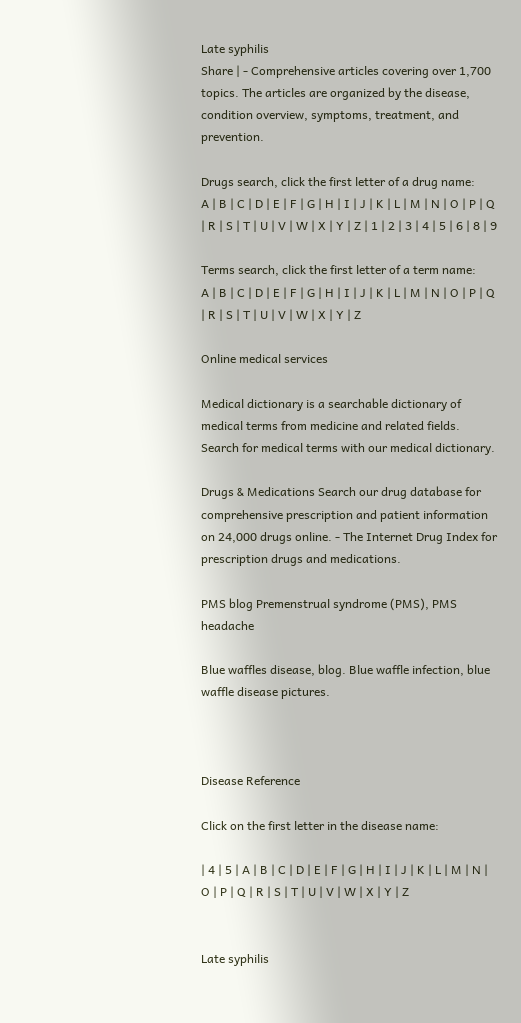Late syphilis
Share | - Comprehensive articles covering over 1,700 topics. The articles are organized by the disease, condition overview, symptoms, treatment, and prevention.

Drugs search, click the first letter of a drug name:
A | B | C | D | E | F | G | H | I | J | K | L | M | N | O | P | Q | R | S | T | U | V | W | X | Y | Z | 1 | 2 | 3 | 4 | 5 | 6 | 8 | 9

Terms search, click the first letter of a term name:
A | B | C | D | E | F | G | H | I | J | K | L | M | N | O | P | Q | R | S | T | U | V | W | X | Y | Z

Online medical services

Medical dictionary is a searchable dictionary of medical terms from medicine and related fields. Search for medical terms with our medical dictionary.

Drugs & Medications Search our drug database for comprehensive prescription and patient information on 24,000 drugs online. - The Internet Drug Index for prescription drugs and medications.

PMS blog Premenstrual syndrome (PMS), PMS headache

Blue waffles disease, blog. Blue waffle infection, blue waffle disease pictures.



Disease Reference

Click on the first letter in the disease name:

| 4 | 5 | A | B | C | D | E | F | G | H | I | J | K | L | M | N | O | P | Q | R | S | T | U | V | W | X | Y | Z


Late syphilis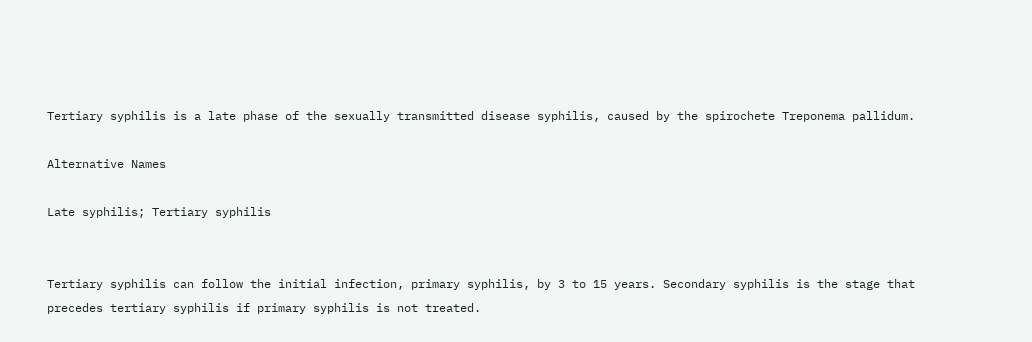Tertiary syphilis is a late phase of the sexually transmitted disease syphilis, caused by the spirochete Treponema pallidum.

Alternative Names

Late syphilis; Tertiary syphilis


Tertiary syphilis can follow the initial infection, primary syphilis, by 3 to 15 years. Secondary syphilis is the stage that precedes tertiary syphilis if primary syphilis is not treated.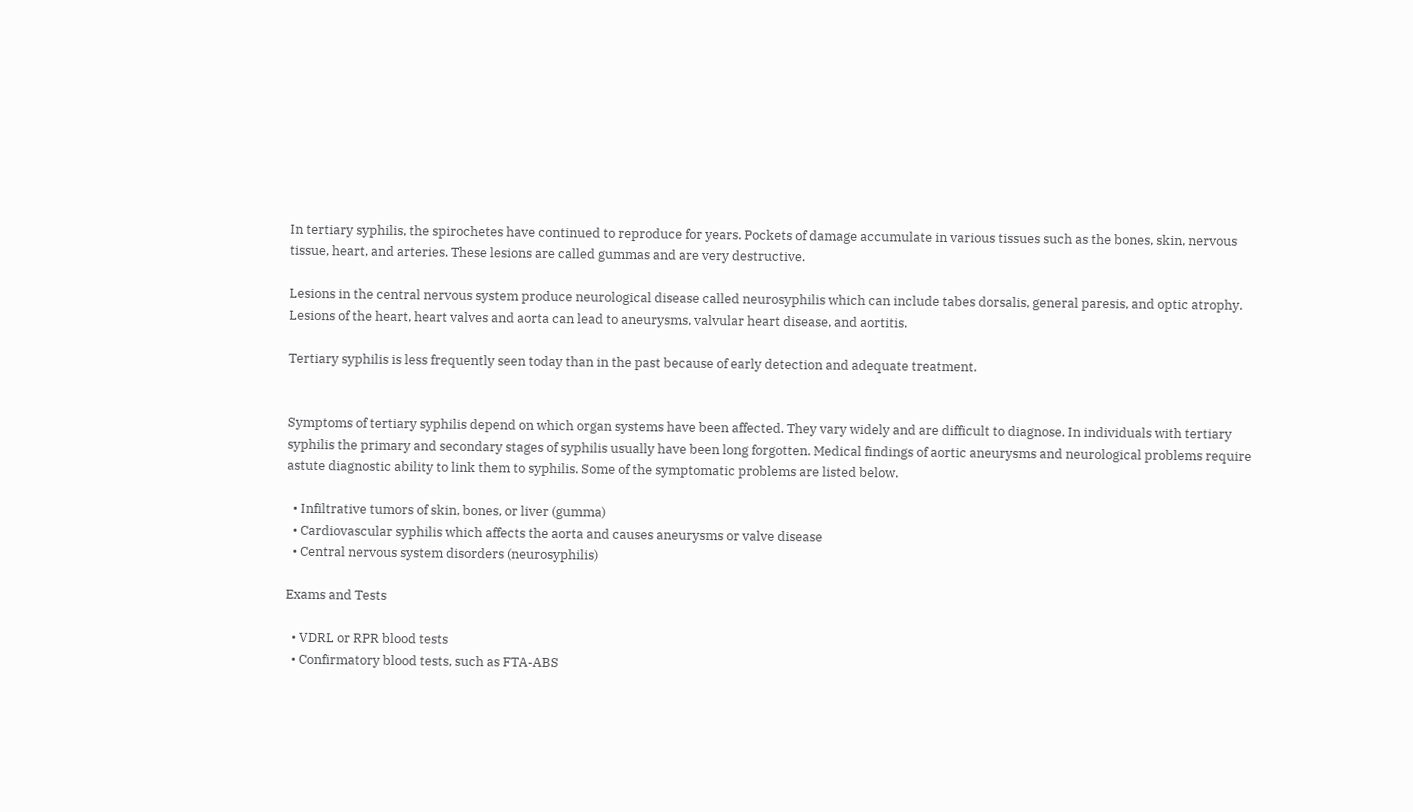In tertiary syphilis, the spirochetes have continued to reproduce for years. Pockets of damage accumulate in various tissues such as the bones, skin, nervous tissue, heart, and arteries. These lesions are called gummas and are very destructive.

Lesions in the central nervous system produce neurological disease called neurosyphilis which can include tabes dorsalis, general paresis, and optic atrophy. Lesions of the heart, heart valves and aorta can lead to aneurysms, valvular heart disease, and aortitis.

Tertiary syphilis is less frequently seen today than in the past because of early detection and adequate treatment.


Symptoms of tertiary syphilis depend on which organ systems have been affected. They vary widely and are difficult to diagnose. In individuals with tertiary syphilis the primary and secondary stages of syphilis usually have been long forgotten. Medical findings of aortic aneurysms and neurological problems require astute diagnostic ability to link them to syphilis. Some of the symptomatic problems are listed below.

  • Infiltrative tumors of skin, bones, or liver (gumma)
  • Cardiovascular syphilis which affects the aorta and causes aneurysms or valve disease
  • Central nervous system disorders (neurosyphilis)

Exams and Tests

  • VDRL or RPR blood tests
  • Confirmatory blood tests, such as FTA-ABS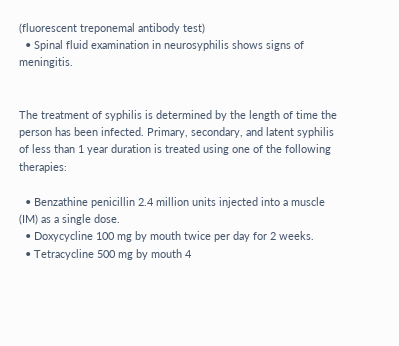(fluorescent treponemal antibody test)
  • Spinal fluid examination in neurosyphilis shows signs of meningitis.


The treatment of syphilis is determined by the length of time the person has been infected. Primary, secondary, and latent syphilis of less than 1 year duration is treated using one of the following therapies:

  • Benzathine penicillin 2.4 million units injected into a muscle (IM) as a single dose.
  • Doxycycline 100 mg by mouth twice per day for 2 weeks.
  • Tetracycline 500 mg by mouth 4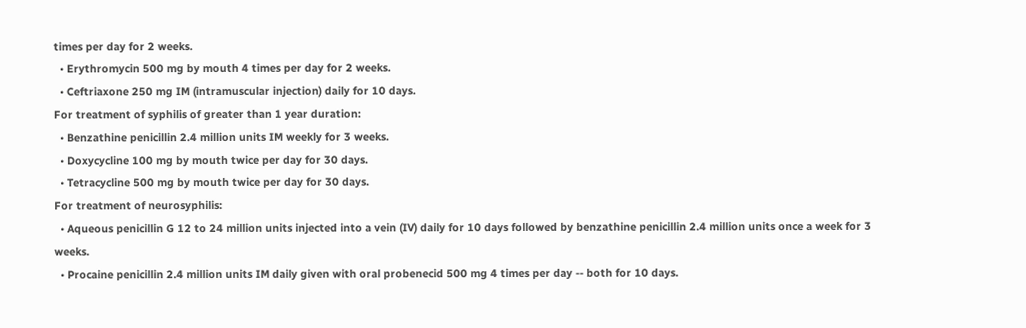times per day for 2 weeks.
  • Erythromycin 500 mg by mouth 4 times per day for 2 weeks.
  • Ceftriaxone 250 mg IM (intramuscular injection) daily for 10 days.
For treatment of syphilis of greater than 1 year duration:
  • Benzathine penicillin 2.4 million units IM weekly for 3 weeks.
  • Doxycycline 100 mg by mouth twice per day for 30 days.
  • Tetracycline 500 mg by mouth twice per day for 30 days.
For treatment of neurosyphilis:
  • Aqueous penicillin G 12 to 24 million units injected into a vein (IV) daily for 10 days followed by benzathine penicillin 2.4 million units once a week for 3 weeks.
  • Procaine penicillin 2.4 million units IM daily given with oral probenecid 500 mg 4 times per day -- both for 10 days.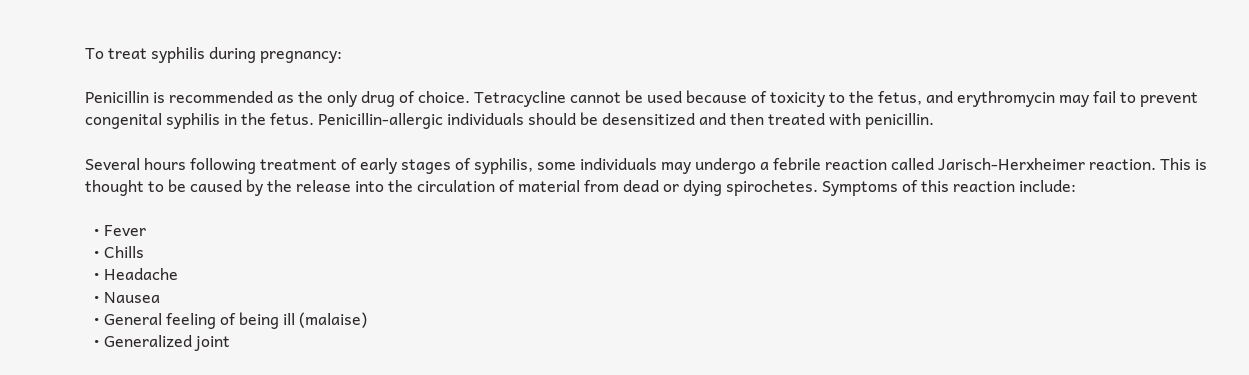To treat syphilis during pregnancy:

Penicillin is recommended as the only drug of choice. Tetracycline cannot be used because of toxicity to the fetus, and erythromycin may fail to prevent congenital syphilis in the fetus. Penicillin-allergic individuals should be desensitized and then treated with penicillin.

Several hours following treatment of early stages of syphilis, some individuals may undergo a febrile reaction called Jarisch-Herxheimer reaction. This is thought to be caused by the release into the circulation of material from dead or dying spirochetes. Symptoms of this reaction include:

  • Fever
  • Chills
  • Headache
  • Nausea
  • General feeling of being ill (malaise)
  • Generalized joint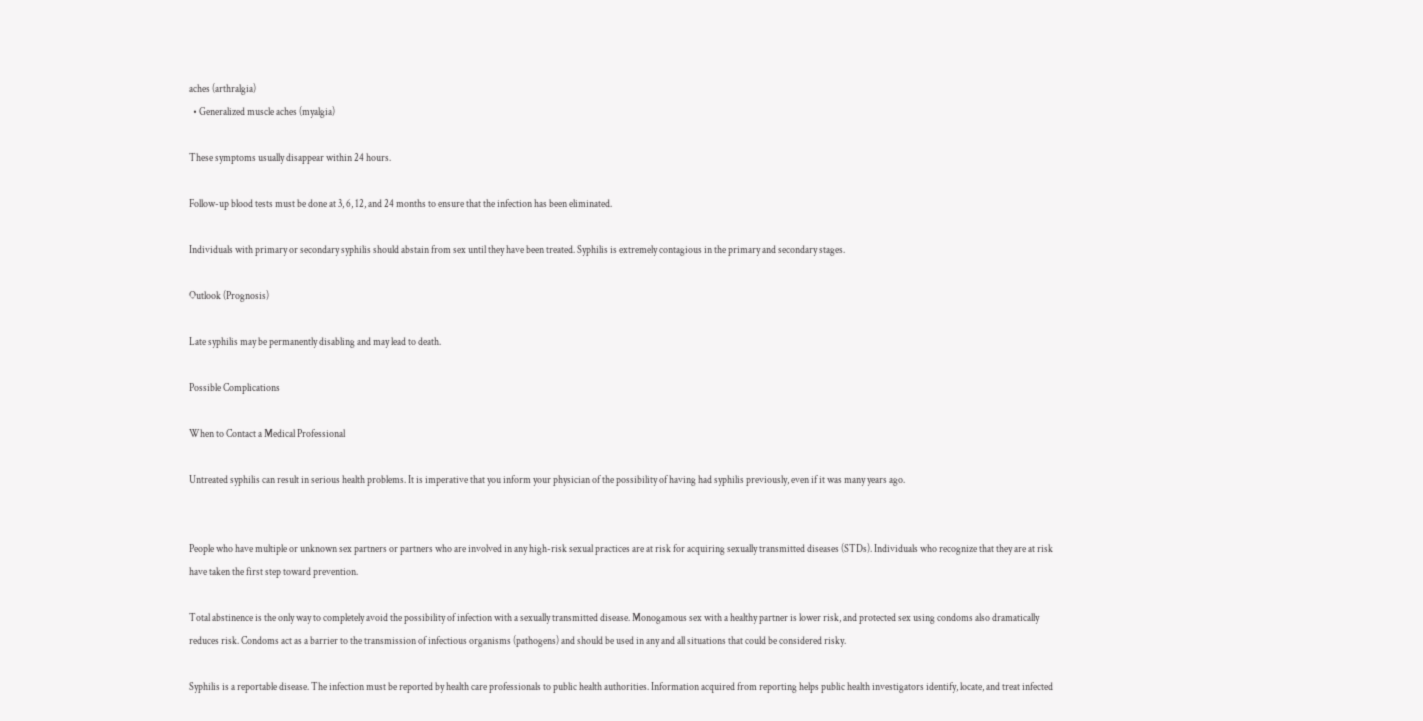aches (arthralgia)
  • Generalized muscle aches (myalgia)

These symptoms usually disappear within 24 hours.

Follow-up blood tests must be done at 3, 6, 12, and 24 months to ensure that the infection has been eliminated.

Individuals with primary or secondary syphilis should abstain from sex until they have been treated. Syphilis is extremely contagious in the primary and secondary stages.

Outlook (Prognosis)

Late syphilis may be permanently disabling and may lead to death.

Possible Complications

When to Contact a Medical Professional

Untreated syphilis can result in serious health problems. It is imperative that you inform your physician of the possibility of having had syphilis previously, even if it was many years ago.


People who have multiple or unknown sex partners or partners who are involved in any high-risk sexual practices are at risk for acquiring sexually transmitted diseases (STDs). Individuals who recognize that they are at risk have taken the first step toward prevention.

Total abstinence is the only way to completely avoid the possibility of infection with a sexually transmitted disease. Monogamous sex with a healthy partner is lower risk, and protected sex using condoms also dramatically reduces risk. Condoms act as a barrier to the transmission of infectious organisms (pathogens) and should be used in any and all situations that could be considered risky.

Syphilis is a reportable disease. The infection must be reported by health care professionals to public health authorities. Information acquired from reporting helps public health investigators identify, locate, and treat infected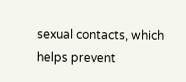sexual contacts, which helps prevent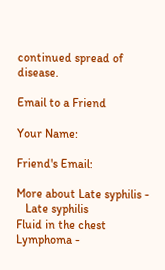continued spread of disease.

Email to a Friend

Your Name:

Friend's Email:

More about Late syphilis -
   Late syphilis
Fluid in the chest
Lymphoma -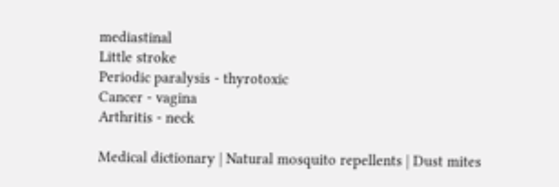mediastinal
Little stroke
Periodic paralysis - thyrotoxic
Cancer - vagina
Arthritis - neck

Medical dictionary | Natural mosquito repellents | Dust mites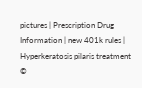pictures | Prescription Drug Information | new 401k rules | Hyperkeratosis pilaris treatment
©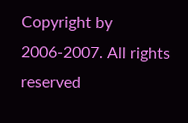Copyright by 2006-2007. All rights reserved